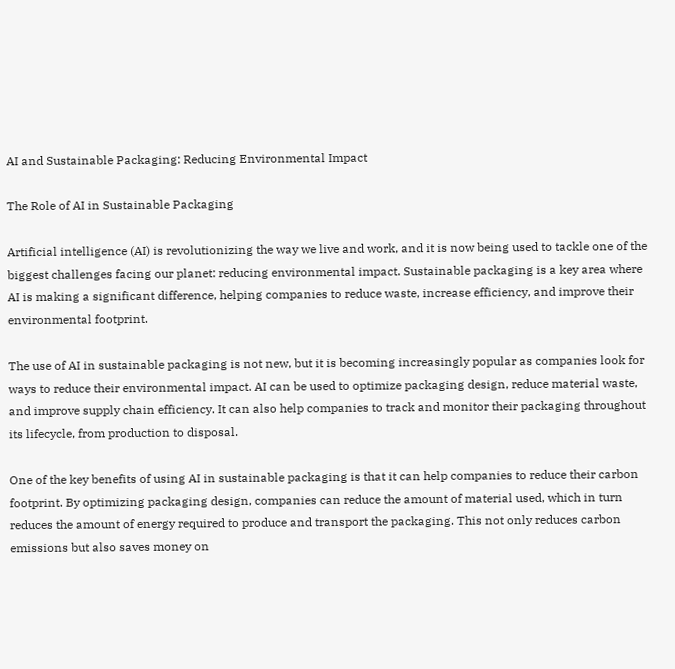AI and Sustainable Packaging: Reducing Environmental Impact

The Role of AI in Sustainable Packaging

Artificial intelligence (AI) is revolutionizing the way we live and work, and it is now being used to tackle one of the biggest challenges facing our planet: reducing environmental impact. Sustainable packaging is a key area where AI is making a significant difference, helping companies to reduce waste, increase efficiency, and improve their environmental footprint.

The use of AI in sustainable packaging is not new, but it is becoming increasingly popular as companies look for ways to reduce their environmental impact. AI can be used to optimize packaging design, reduce material waste, and improve supply chain efficiency. It can also help companies to track and monitor their packaging throughout its lifecycle, from production to disposal.

One of the key benefits of using AI in sustainable packaging is that it can help companies to reduce their carbon footprint. By optimizing packaging design, companies can reduce the amount of material used, which in turn reduces the amount of energy required to produce and transport the packaging. This not only reduces carbon emissions but also saves money on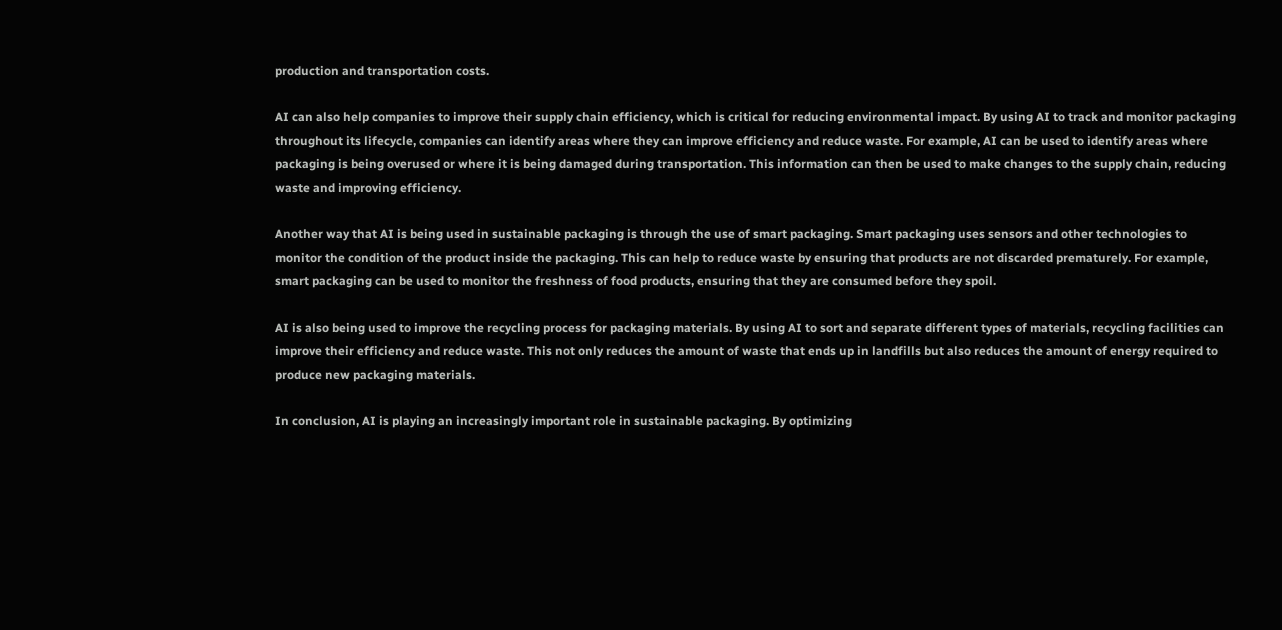production and transportation costs.

AI can also help companies to improve their supply chain efficiency, which is critical for reducing environmental impact. By using AI to track and monitor packaging throughout its lifecycle, companies can identify areas where they can improve efficiency and reduce waste. For example, AI can be used to identify areas where packaging is being overused or where it is being damaged during transportation. This information can then be used to make changes to the supply chain, reducing waste and improving efficiency.

Another way that AI is being used in sustainable packaging is through the use of smart packaging. Smart packaging uses sensors and other technologies to monitor the condition of the product inside the packaging. This can help to reduce waste by ensuring that products are not discarded prematurely. For example, smart packaging can be used to monitor the freshness of food products, ensuring that they are consumed before they spoil.

AI is also being used to improve the recycling process for packaging materials. By using AI to sort and separate different types of materials, recycling facilities can improve their efficiency and reduce waste. This not only reduces the amount of waste that ends up in landfills but also reduces the amount of energy required to produce new packaging materials.

In conclusion, AI is playing an increasingly important role in sustainable packaging. By optimizing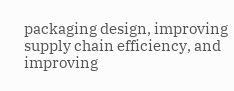packaging design, improving supply chain efficiency, and improving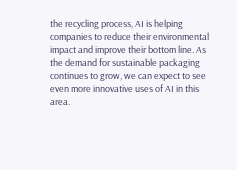the recycling process, AI is helping companies to reduce their environmental impact and improve their bottom line. As the demand for sustainable packaging continues to grow, we can expect to see even more innovative uses of AI in this area.